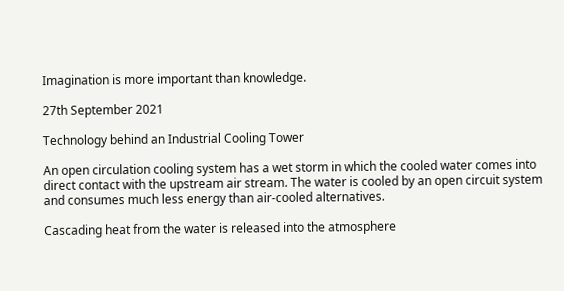Imagination is more important than knowledge.

27th September 2021

Technology behind an Industrial Cooling Tower

An open circulation cooling system has a wet storm in which the cooled water comes into direct contact with the upstream air stream. The water is cooled by an open circuit system and consumes much less energy than air-cooled alternatives.

Cascading heat from the water is released into the atmosphere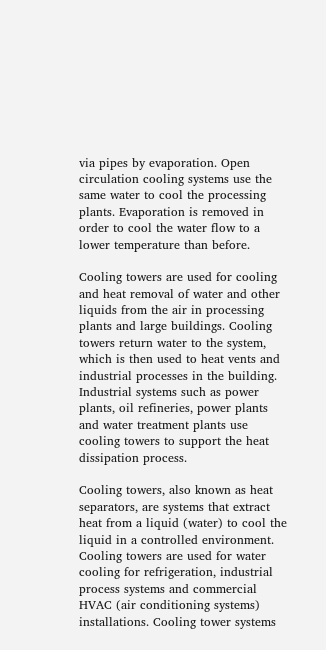via pipes by evaporation. Open circulation cooling systems use the same water to cool the processing plants. Evaporation is removed in order to cool the water flow to a lower temperature than before.

Cooling towers are used for cooling and heat removal of water and other liquids from the air in processing plants and large buildings. Cooling towers return water to the system, which is then used to heat vents and industrial processes in the building. Industrial systems such as power plants, oil refineries, power plants and water treatment plants use cooling towers to support the heat dissipation process.

Cooling towers, also known as heat separators, are systems that extract heat from a liquid (water) to cool the liquid in a controlled environment. Cooling towers are used for water cooling for refrigeration, industrial process systems and commercial HVAC (air conditioning systems) installations. Cooling tower systems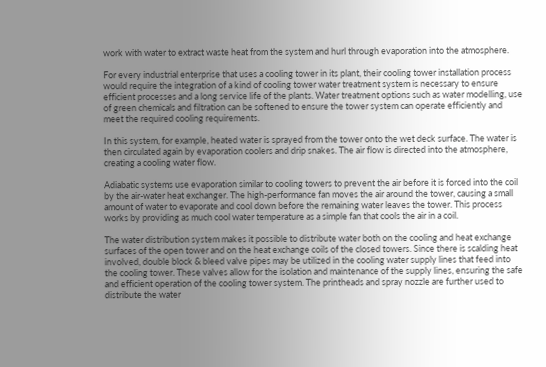work with water to extract waste heat from the system and hurl through evaporation into the atmosphere.

For every industrial enterprise that uses a cooling tower in its plant, their cooling tower installation process would require the integration of a kind of cooling tower water treatment system is necessary to ensure efficient processes and a long service life of the plants. Water treatment options such as water modelling, use of green chemicals and filtration can be softened to ensure the tower system can operate efficiently and meet the required cooling requirements.

In this system, for example, heated water is sprayed from the tower onto the wet deck surface. The water is then circulated again by evaporation coolers and drip snakes. The air flow is directed into the atmosphere, creating a cooling water flow.

Adiabatic systems use evaporation similar to cooling towers to prevent the air before it is forced into the coil by the air-water heat exchanger. The high-performance fan moves the air around the tower, causing a small amount of water to evaporate and cool down before the remaining water leaves the tower. This process works by providing as much cool water temperature as a simple fan that cools the air in a coil.

The water distribution system makes it possible to distribute water both on the cooling and heat exchange surfaces of the open tower and on the heat exchange coils of the closed towers. Since there is scalding heat involved, double block & bleed valve pipes may be utilized in the cooling water supply lines that feed into the cooling tower. These valves allow for the isolation and maintenance of the supply lines, ensuring the safe and efficient operation of the cooling tower system. The printheads and spray nozzle are further used to distribute the water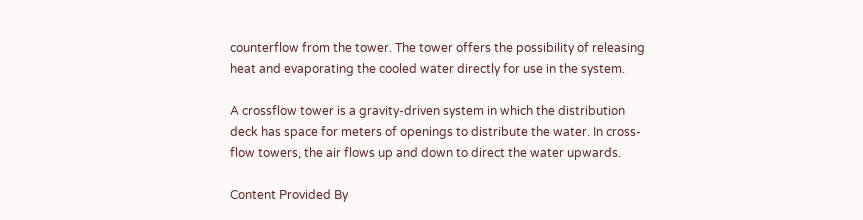counterflow from the tower. The tower offers the possibility of releasing heat and evaporating the cooled water directly for use in the system.

A crossflow tower is a gravity-driven system in which the distribution deck has space for meters of openings to distribute the water. In cross-flow towers, the air flows up and down to direct the water upwards.

Content Provided By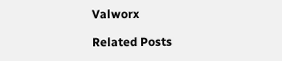Valworx

Related Posts